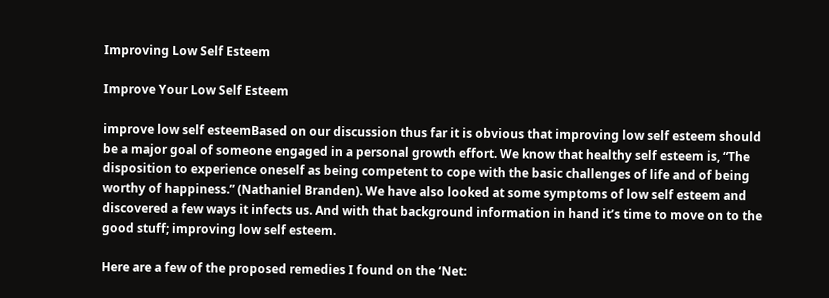Improving Low Self Esteem

Improve Your Low Self Esteem

improve low self esteemBased on our discussion thus far it is obvious that improving low self esteem should be a major goal of someone engaged in a personal growth effort. We know that healthy self esteem is, “The disposition to experience oneself as being competent to cope with the basic challenges of life and of being worthy of happiness.” (Nathaniel Branden). We have also looked at some symptoms of low self esteem and discovered a few ways it infects us. And with that background information in hand it’s time to move on to the good stuff; improving low self esteem.

Here are a few of the proposed remedies I found on the ‘Net: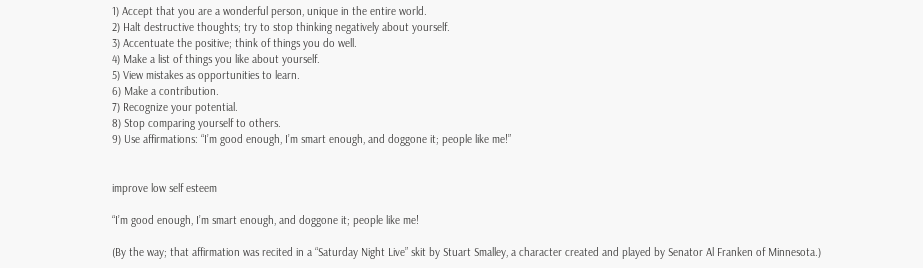1) Accept that you are a wonderful person, unique in the entire world.
2) Halt destructive thoughts; try to stop thinking negatively about yourself.
3) Accentuate the positive; think of things you do well.
4) Make a list of things you like about yourself.
5) View mistakes as opportunities to learn.
6) Make a contribution.
7) Recognize your potential.
8) Stop comparing yourself to others.
9) Use affirmations: “I’m good enough, I’m smart enough, and doggone it; people like me!”


improve low self esteem

“I’m good enough, I’m smart enough, and doggone it; people like me!

(By the way; that affirmation was recited in a “Saturday Night Live” skit by Stuart Smalley, a character created and played by Senator Al Franken of Minnesota.)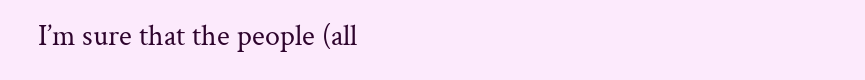I’m sure that the people (all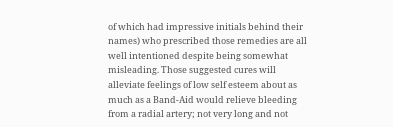of which had impressive initials behind their names) who prescribed those remedies are all well intentioned despite being somewhat misleading. Those suggested cures will alleviate feelings of low self esteem about as much as a Band-Aid would relieve bleeding from a radial artery; not very long and not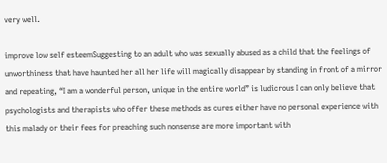very well.

improve low self esteemSuggesting to an adult who was sexually abused as a child that the feelings of unworthiness that have haunted her all her life will magically disappear by standing in front of a mirror and repeating, “I am a wonderful person, unique in the entire world” is ludicrous I can only believe that psychologists and therapists who offer these methods as cures either have no personal experience with this malady or their fees for preaching such nonsense are more important with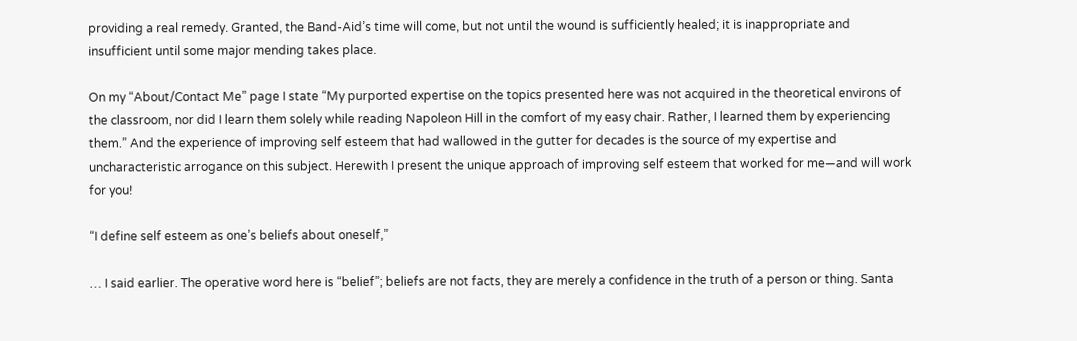providing a real remedy. Granted, the Band-Aid’s time will come, but not until the wound is sufficiently healed; it is inappropriate and insufficient until some major mending takes place.

On my “About/Contact Me” page I state “My purported expertise on the topics presented here was not acquired in the theoretical environs of the classroom, nor did I learn them solely while reading Napoleon Hill in the comfort of my easy chair. Rather, I learned them by experiencing them.” And the experience of improving self esteem that had wallowed in the gutter for decades is the source of my expertise and uncharacteristic arrogance on this subject. Herewith I present the unique approach of improving self esteem that worked for me—and will work for you!

“I define self esteem as one’s beliefs about oneself,”

… I said earlier. The operative word here is “belief”; beliefs are not facts, they are merely a confidence in the truth of a person or thing. Santa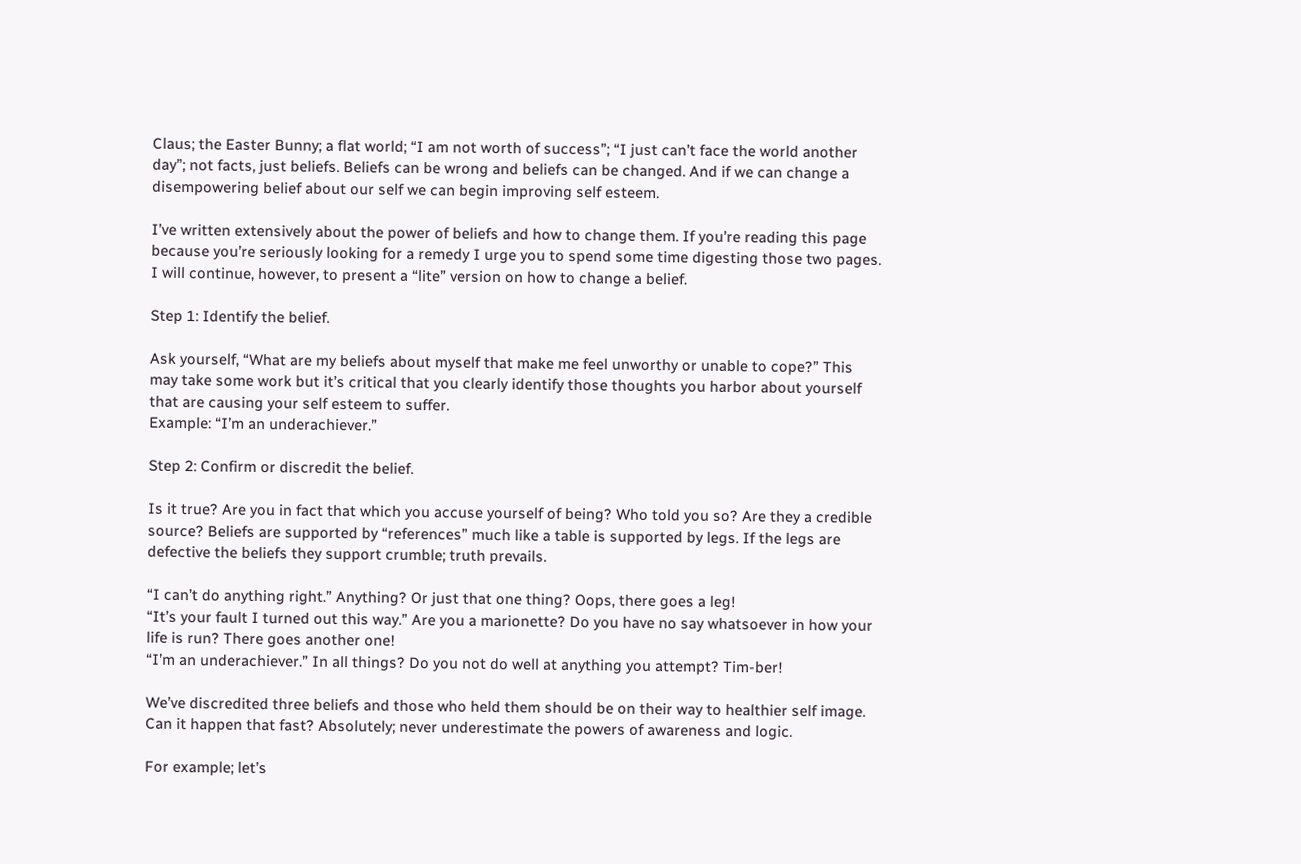Claus; the Easter Bunny; a flat world; “I am not worth of success”; “I just can’t face the world another day”; not facts, just beliefs. Beliefs can be wrong and beliefs can be changed. And if we can change a disempowering belief about our self we can begin improving self esteem.

I’ve written extensively about the power of beliefs and how to change them. If you’re reading this page because you’re seriously looking for a remedy I urge you to spend some time digesting those two pages. I will continue, however, to present a “lite” version on how to change a belief.

Step 1: Identify the belief.

Ask yourself, “What are my beliefs about myself that make me feel unworthy or unable to cope?” This may take some work but it’s critical that you clearly identify those thoughts you harbor about yourself that are causing your self esteem to suffer.
Example: “I’m an underachiever.”

Step 2: Confirm or discredit the belief.

Is it true? Are you in fact that which you accuse yourself of being? Who told you so? Are they a credible source? Beliefs are supported by “references” much like a table is supported by legs. If the legs are defective the beliefs they support crumble; truth prevails.

“I can’t do anything right.” Anything? Or just that one thing? Oops, there goes a leg!
“It’s your fault I turned out this way.” Are you a marionette? Do you have no say whatsoever in how your life is run? There goes another one!
“I’m an underachiever.” In all things? Do you not do well at anything you attempt? Tim-ber!

We’ve discredited three beliefs and those who held them should be on their way to healthier self image. Can it happen that fast? Absolutely; never underestimate the powers of awareness and logic.

For example; let’s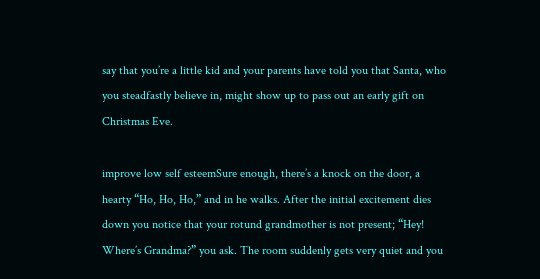say that you’re a little kid and your parents have told you that Santa, who you steadfastly believe in, might show up to pass out an early gift on Christmas Eve.

improve low self esteemSure enough, there’s a knock on the door, a hearty “Ho, Ho, Ho,” and in he walks. After the initial excitement dies down you notice that your rotund grandmother is not present; “Hey! Where’s Grandma?” you ask. The room suddenly gets very quiet and you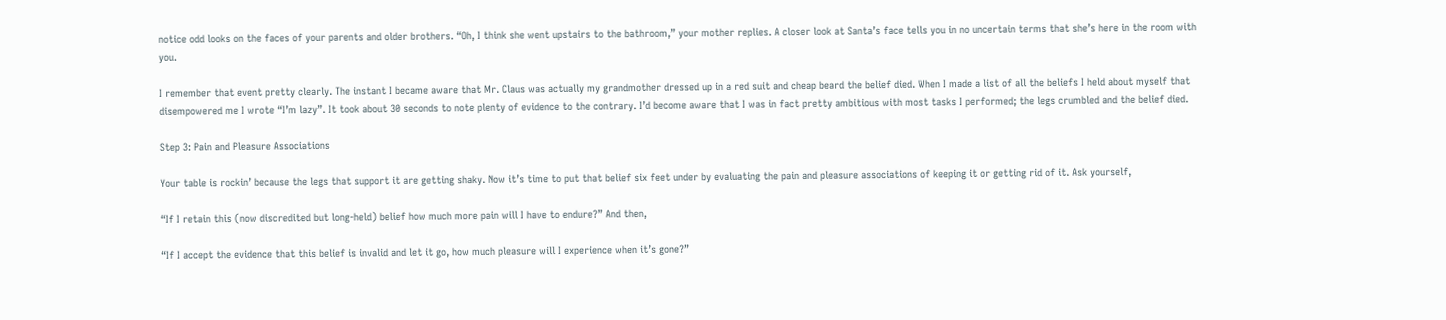notice odd looks on the faces of your parents and older brothers. “Oh, I think she went upstairs to the bathroom,” your mother replies. A closer look at Santa’s face tells you in no uncertain terms that she’s here in the room with you.

I remember that event pretty clearly. The instant I became aware that Mr. Claus was actually my grandmother dressed up in a red suit and cheap beard the belief died. When I made a list of all the beliefs I held about myself that disempowered me I wrote “I’m lazy”. It took about 30 seconds to note plenty of evidence to the contrary. I’d become aware that I was in fact pretty ambitious with most tasks I performed; the legs crumbled and the belief died.

Step 3: Pain and Pleasure Associations

Your table is rockin’ because the legs that support it are getting shaky. Now it’s time to put that belief six feet under by evaluating the pain and pleasure associations of keeping it or getting rid of it. Ask yourself,

“If I retain this (now discredited but long-held) belief how much more pain will I have to endure?” And then,

“If I accept the evidence that this belief is invalid and let it go, how much pleasure will I experience when it’s gone?”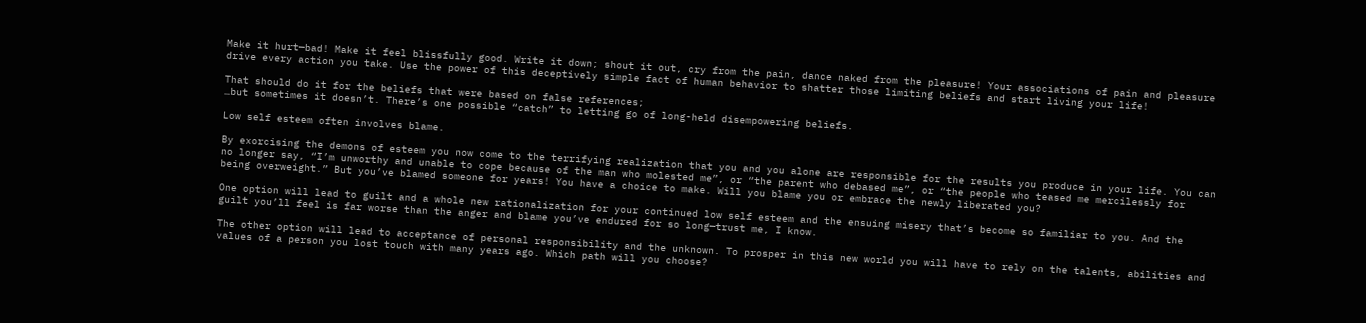Make it hurt—bad! Make it feel blissfully good. Write it down; shout it out, cry from the pain, dance naked from the pleasure! Your associations of pain and pleasure drive every action you take. Use the power of this deceptively simple fact of human behavior to shatter those limiting beliefs and start living your life!

That should do it for the beliefs that were based on false references;
…but sometimes it doesn’t. There’s one possible “catch” to letting go of long-held disempowering beliefs.

Low self esteem often involves blame.

By exorcising the demons of esteem you now come to the terrifying realization that you and you alone are responsible for the results you produce in your life. You can no longer say, “I’m unworthy and unable to cope because of the man who molested me”, or “the parent who debased me”, or “the people who teased me mercilessly for being overweight.” But you’ve blamed someone for years! You have a choice to make. Will you blame you or embrace the newly liberated you?

One option will lead to guilt and a whole new rationalization for your continued low self esteem and the ensuing misery that’s become so familiar to you. And the guilt you’ll feel is far worse than the anger and blame you’ve endured for so long—trust me, I know.

The other option will lead to acceptance of personal responsibility and the unknown. To prosper in this new world you will have to rely on the talents, abilities and values of a person you lost touch with many years ago. Which path will you choose?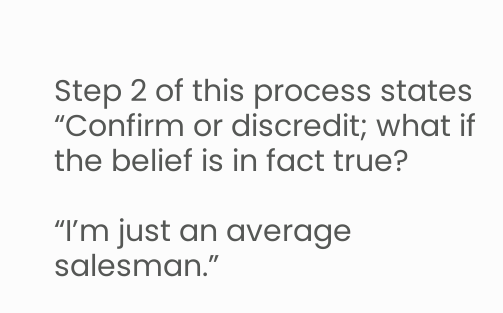Step 2 of this process states “Confirm or discredit; what if the belief is in fact true?

“I’m just an average salesman.”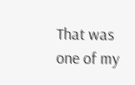That was one of my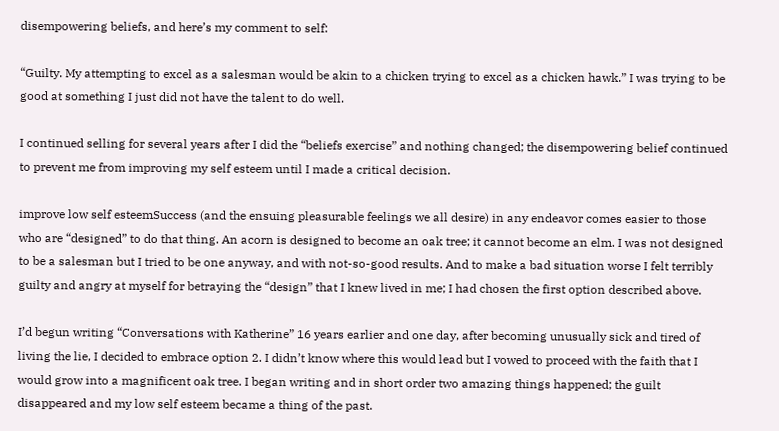disempowering beliefs, and here’s my comment to self:

“Guilty. My attempting to excel as a salesman would be akin to a chicken trying to excel as a chicken hawk.” I was trying to be good at something I just did not have the talent to do well.

I continued selling for several years after I did the “beliefs exercise” and nothing changed; the disempowering belief continued to prevent me from improving my self esteem until I made a critical decision.

improve low self esteemSuccess (and the ensuing pleasurable feelings we all desire) in any endeavor comes easier to those who are “designed” to do that thing. An acorn is designed to become an oak tree; it cannot become an elm. I was not designed to be a salesman but I tried to be one anyway, and with not-so-good results. And to make a bad situation worse I felt terribly guilty and angry at myself for betraying the “design” that I knew lived in me; I had chosen the first option described above.

I’d begun writing “Conversations with Katherine” 16 years earlier and one day, after becoming unusually sick and tired of living the lie, I decided to embrace option 2. I didn’t know where this would lead but I vowed to proceed with the faith that I would grow into a magnificent oak tree. I began writing and in short order two amazing things happened; the guilt disappeared and my low self esteem became a thing of the past.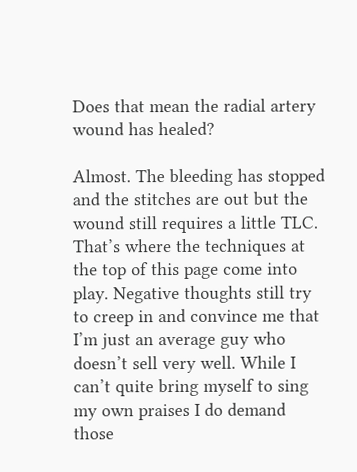Does that mean the radial artery wound has healed?

Almost. The bleeding has stopped and the stitches are out but the wound still requires a little TLC. That’s where the techniques at the top of this page come into play. Negative thoughts still try to creep in and convince me that I’m just an average guy who doesn’t sell very well. While I can’t quite bring myself to sing my own praises I do demand those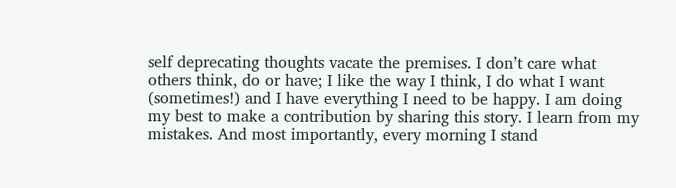self deprecating thoughts vacate the premises. I don’t care what others think, do or have; I like the way I think, I do what I want (sometimes!) and I have everything I need to be happy. I am doing my best to make a contribution by sharing this story. I learn from my mistakes. And most importantly, every morning I stand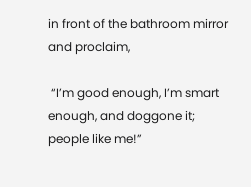in front of the bathroom mirror and proclaim,

 “I’m good enough, I’m smart enough, and doggone it; people like me!”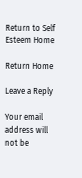Return to Self Esteem Home

Return Home

Leave a Reply

Your email address will not be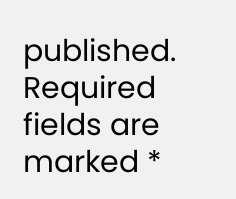published. Required fields are marked *